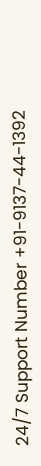24/7 Support Number +91-9137-44-1392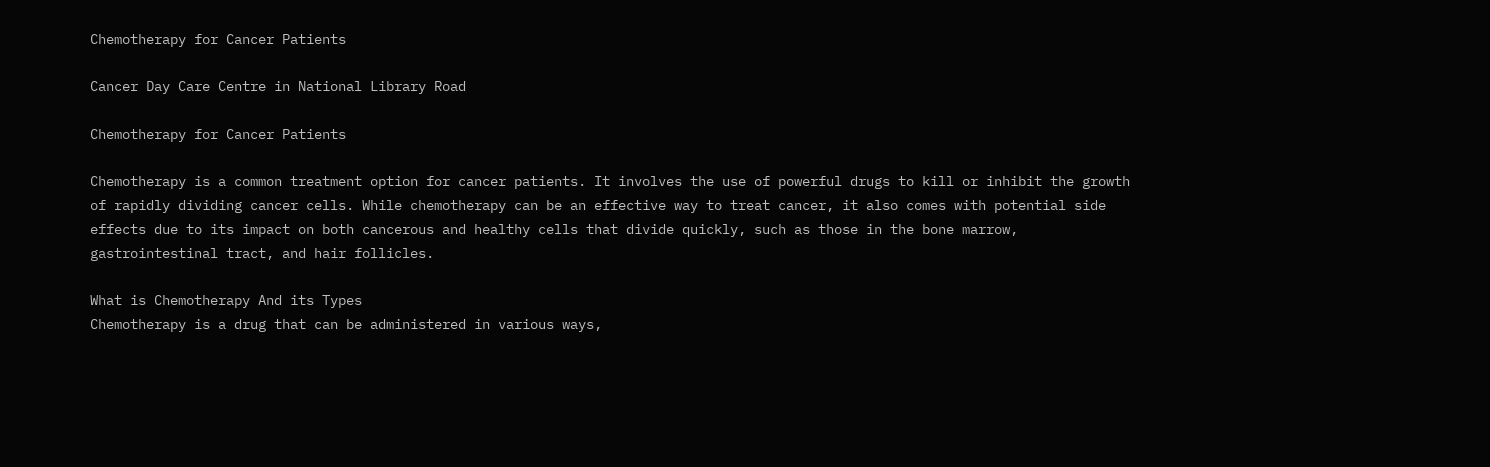Chemotherapy for Cancer Patients

Cancer Day Care Centre in National Library Road

Chemotherapy for Cancer Patients

Chemotherapy is a common treatment option for cancer patients. It involves the use of powerful drugs to kill or inhibit the growth of rapidly dividing cancer cells. While chemotherapy can be an effective way to treat cancer, it also comes with potential side effects due to its impact on both cancerous and healthy cells that divide quickly, such as those in the bone marrow, gastrointestinal tract, and hair follicles.

What is Chemotherapy And its Types
Chemotherapy is a drug that can be administered in various ways,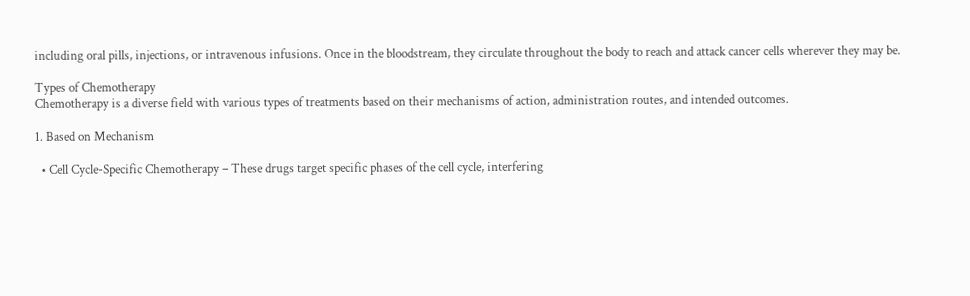including oral pills, injections, or intravenous infusions. Once in the bloodstream, they circulate throughout the body to reach and attack cancer cells wherever they may be.

Types of Chemotherapy
Chemotherapy is a diverse field with various types of treatments based on their mechanisms of action, administration routes, and intended outcomes.

1. Based on Mechanism

  • Cell Cycle-Specific Chemotherapy – These drugs target specific phases of the cell cycle, interfering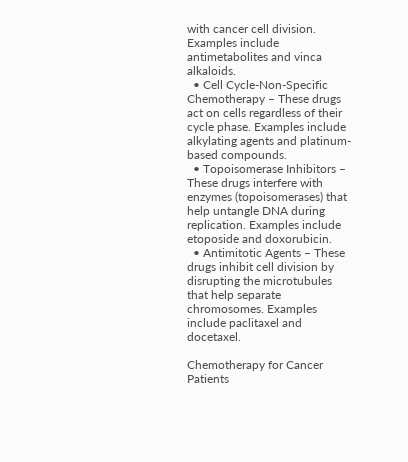with cancer cell division. Examples include antimetabolites and vinca alkaloids.
  • Cell Cycle-Non-Specific Chemotherapy – These drugs act on cells regardless of their cycle phase. Examples include alkylating agents and platinum-based compounds.
  • Topoisomerase Inhibitors – These drugs interfere with enzymes (topoisomerases) that help untangle DNA during replication. Examples include etoposide and doxorubicin.
  • Antimitotic Agents – These drugs inhibit cell division by disrupting the microtubules that help separate chromosomes. Examples include paclitaxel and docetaxel.

Chemotherapy for Cancer Patients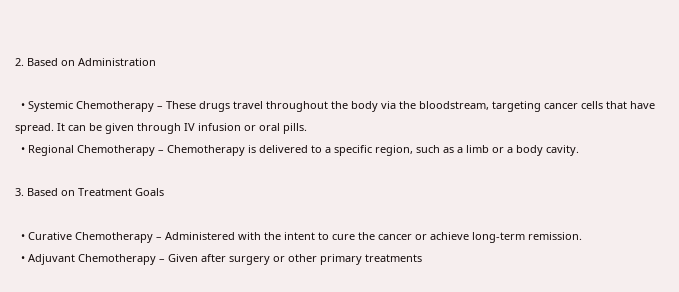2. Based on Administration

  • Systemic Chemotherapy – These drugs travel throughout the body via the bloodstream, targeting cancer cells that have spread. It can be given through IV infusion or oral pills.
  • Regional Chemotherapy – Chemotherapy is delivered to a specific region, such as a limb or a body cavity.

3. Based on Treatment Goals

  • Curative Chemotherapy – Administered with the intent to cure the cancer or achieve long-term remission.
  • Adjuvant Chemotherapy – Given after surgery or other primary treatments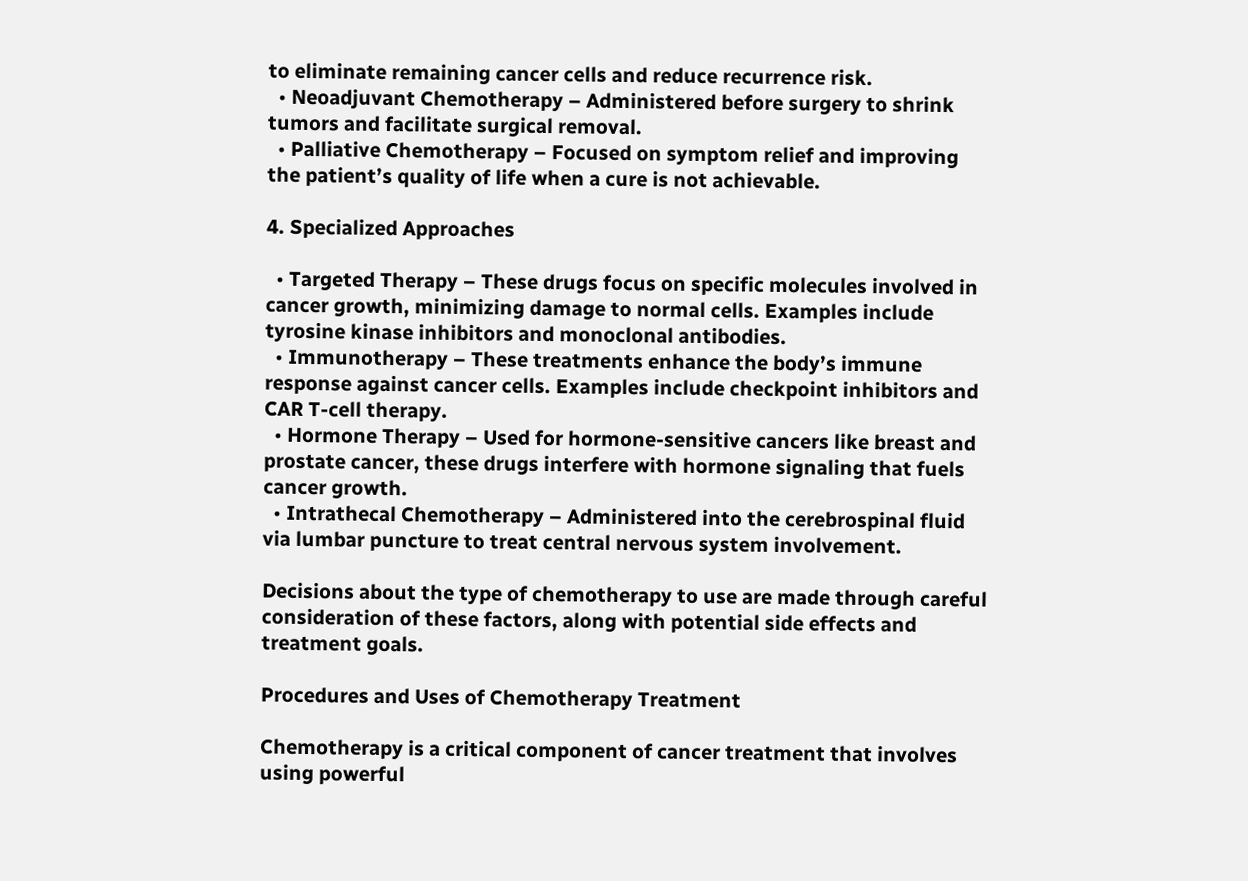to eliminate remaining cancer cells and reduce recurrence risk.
  • Neoadjuvant Chemotherapy – Administered before surgery to shrink tumors and facilitate surgical removal.
  • Palliative Chemotherapy – Focused on symptom relief and improving the patient’s quality of life when a cure is not achievable.

4. Specialized Approaches

  • Targeted Therapy – These drugs focus on specific molecules involved in cancer growth, minimizing damage to normal cells. Examples include tyrosine kinase inhibitors and monoclonal antibodies.
  • Immunotherapy – These treatments enhance the body’s immune response against cancer cells. Examples include checkpoint inhibitors and CAR T-cell therapy.
  • Hormone Therapy – Used for hormone-sensitive cancers like breast and prostate cancer, these drugs interfere with hormone signaling that fuels cancer growth.
  • Intrathecal Chemotherapy – Administered into the cerebrospinal fluid via lumbar puncture to treat central nervous system involvement.

Decisions about the type of chemotherapy to use are made through careful consideration of these factors, along with potential side effects and treatment goals.

Procedures and Uses of Chemotherapy Treatment

Chemotherapy is a critical component of cancer treatment that involves using powerful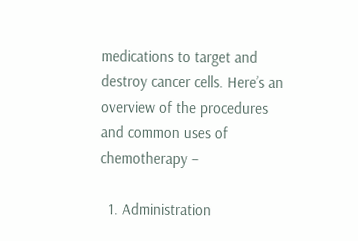medications to target and destroy cancer cells. Here’s an overview of the procedures and common uses of chemotherapy –

  1. Administration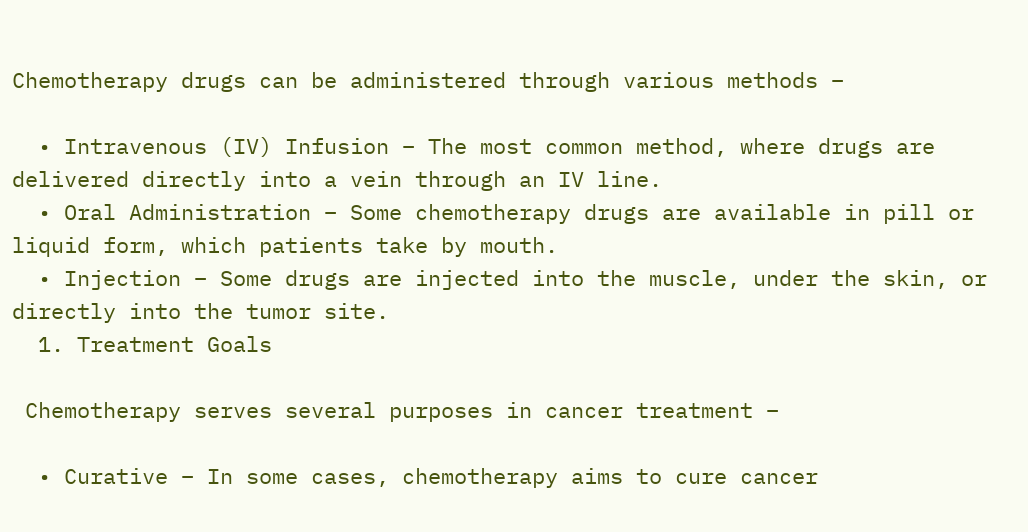Chemotherapy drugs can be administered through various methods –

  • Intravenous (IV) Infusion – The most common method, where drugs are delivered directly into a vein through an IV line.
  • Oral Administration – Some chemotherapy drugs are available in pill or liquid form, which patients take by mouth.
  • Injection – Some drugs are injected into the muscle, under the skin, or directly into the tumor site.
  1. Treatment Goals

 Chemotherapy serves several purposes in cancer treatment –

  • Curative – In some cases, chemotherapy aims to cure cancer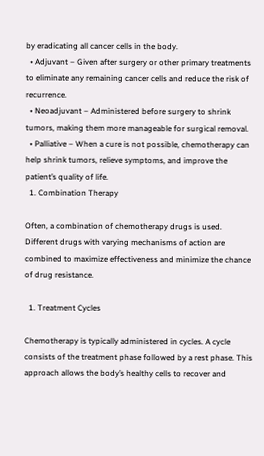by eradicating all cancer cells in the body.
  • Adjuvant – Given after surgery or other primary treatments to eliminate any remaining cancer cells and reduce the risk of recurrence.
  • Neoadjuvant – Administered before surgery to shrink tumors, making them more manageable for surgical removal.
  • Palliative – When a cure is not possible, chemotherapy can help shrink tumors, relieve symptoms, and improve the patient’s quality of life.
  1. Combination Therapy

Often, a combination of chemotherapy drugs is used. Different drugs with varying mechanisms of action are combined to maximize effectiveness and minimize the chance of drug resistance.

  1. Treatment Cycles

Chemotherapy is typically administered in cycles. A cycle consists of the treatment phase followed by a rest phase. This approach allows the body’s healthy cells to recover and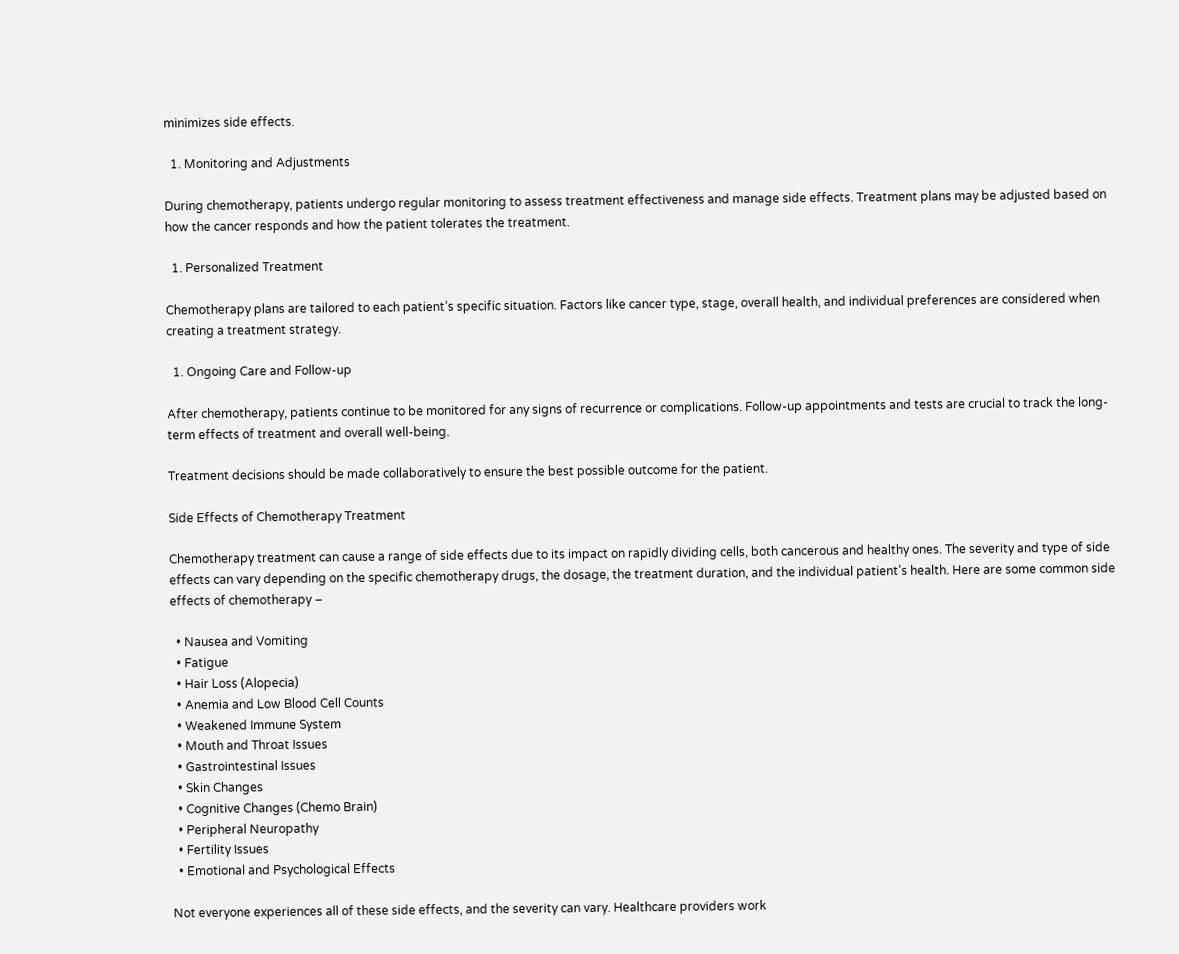minimizes side effects.

  1. Monitoring and Adjustments

During chemotherapy, patients undergo regular monitoring to assess treatment effectiveness and manage side effects. Treatment plans may be adjusted based on how the cancer responds and how the patient tolerates the treatment.

  1. Personalized Treatment

Chemotherapy plans are tailored to each patient’s specific situation. Factors like cancer type, stage, overall health, and individual preferences are considered when creating a treatment strategy.

  1. Ongoing Care and Follow-up

After chemotherapy, patients continue to be monitored for any signs of recurrence or complications. Follow-up appointments and tests are crucial to track the long-term effects of treatment and overall well-being.

Treatment decisions should be made collaboratively to ensure the best possible outcome for the patient.

Side Effects of Chemotherapy Treatment

Chemotherapy treatment can cause a range of side effects due to its impact on rapidly dividing cells, both cancerous and healthy ones. The severity and type of side effects can vary depending on the specific chemotherapy drugs, the dosage, the treatment duration, and the individual patient’s health. Here are some common side effects of chemotherapy –

  • Nausea and Vomiting
  • Fatigue
  • Hair Loss (Alopecia)
  • Anemia and Low Blood Cell Counts
  • Weakened Immune System
  • Mouth and Throat Issues
  • Gastrointestinal Issues
  • Skin Changes
  • Cognitive Changes (Chemo Brain)
  • Peripheral Neuropathy
  • Fertility Issues
  • Emotional and Psychological Effects

Not everyone experiences all of these side effects, and the severity can vary. Healthcare providers work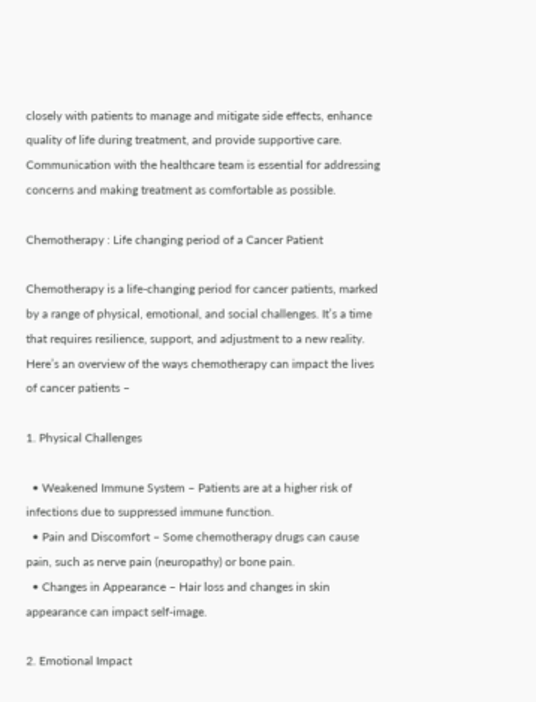closely with patients to manage and mitigate side effects, enhance quality of life during treatment, and provide supportive care. Communication with the healthcare team is essential for addressing concerns and making treatment as comfortable as possible.

Chemotherapy : Life changing period of a Cancer Patient

Chemotherapy is a life-changing period for cancer patients, marked by a range of physical, emotional, and social challenges. It’s a time that requires resilience, support, and adjustment to a new reality. Here’s an overview of the ways chemotherapy can impact the lives of cancer patients –

1. Physical Challenges

  • Weakened Immune System – Patients are at a higher risk of infections due to suppressed immune function.
  • Pain and Discomfort – Some chemotherapy drugs can cause pain, such as nerve pain (neuropathy) or bone pain.
  • Changes in Appearance – Hair loss and changes in skin appearance can impact self-image.

2. Emotional Impact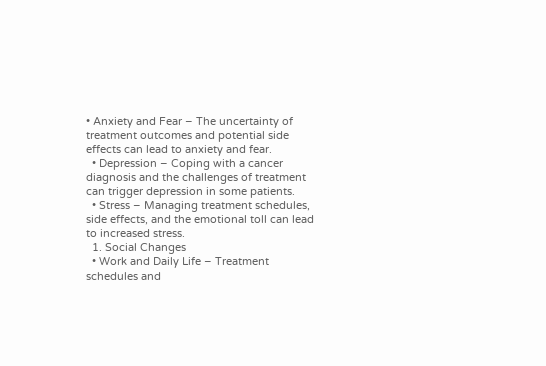• Anxiety and Fear – The uncertainty of treatment outcomes and potential side effects can lead to anxiety and fear.
  • Depression – Coping with a cancer diagnosis and the challenges of treatment can trigger depression in some patients.
  • Stress – Managing treatment schedules, side effects, and the emotional toll can lead to increased stress.
  1. Social Changes
  • Work and Daily Life – Treatment schedules and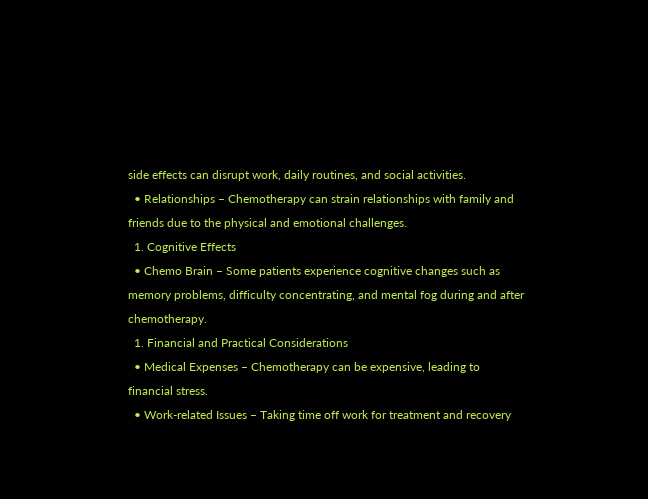side effects can disrupt work, daily routines, and social activities.
  • Relationships – Chemotherapy can strain relationships with family and friends due to the physical and emotional challenges.
  1. Cognitive Effects
  • Chemo Brain – Some patients experience cognitive changes such as memory problems, difficulty concentrating, and mental fog during and after chemotherapy.
  1. Financial and Practical Considerations
  • Medical Expenses – Chemotherapy can be expensive, leading to financial stress.
  • Work-related Issues – Taking time off work for treatment and recovery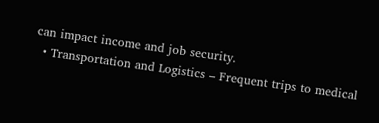can impact income and job security.
  • Transportation and Logistics – Frequent trips to medical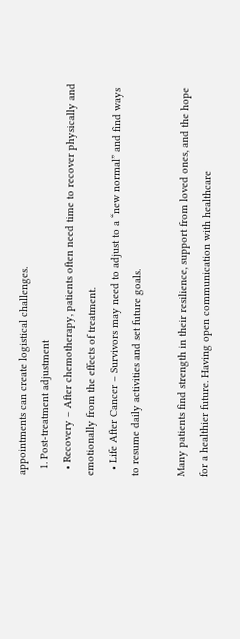appointments can create logistical challenges.
  1. Post-treatment adjustment
  • Recovery – After chemotherapy, patients often need time to recover physically and emotionally from the effects of treatment.
  • Life After Cancer – Survivors may need to adjust to a “new normal” and find ways to resume daily activities and set future goals.

Many patients find strength in their resilience, support from loved ones, and the hope for a healthier future. Having open communication with healthcare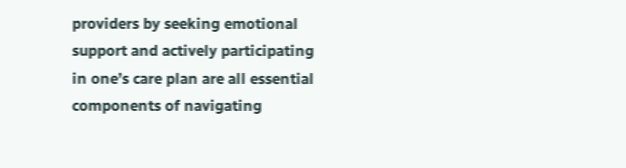providers by seeking emotional support and actively participating in one’s care plan are all essential components of navigating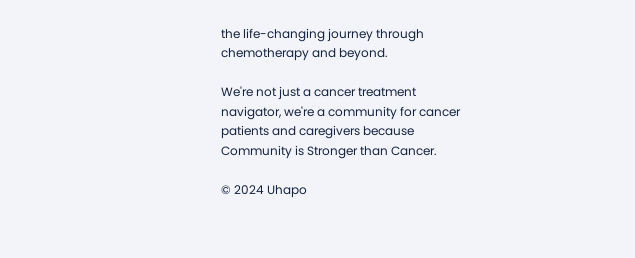the life-changing journey through chemotherapy and beyond.

We're not just a cancer treatment navigator, we're a community for cancer patients and caregivers because Community is Stronger than Cancer.

© 2024 Uhapo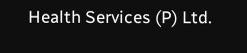Health Services (P) Ltd.